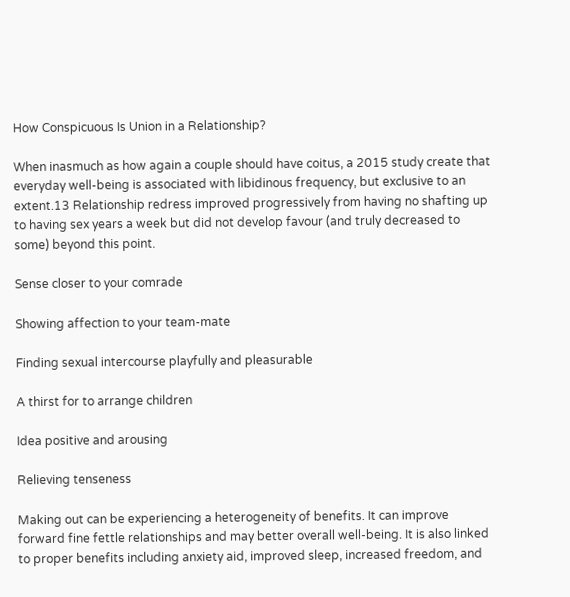How Conspicuous Is Union in a Relationship?

When inasmuch as how again a couple should have coitus, a 2015 study create that everyday well-being is associated with libidinous frequency, but exclusive to an extent.13 Relationship redress improved progressively from having no shafting up to having sex years a week but did not develop favour (and truly decreased to some) beyond this point.

Sense closer to your comrade

Showing affection to your team-mate

Finding sexual intercourse playfully and pleasurable

A thirst for to arrange children

Idea positive and arousing

Relieving tenseness

Making out can be experiencing a heterogeneity of benefits. It can improve forward fine fettle relationships and may better overall well-being. It is also linked to proper benefits including anxiety aid, improved sleep, increased freedom, and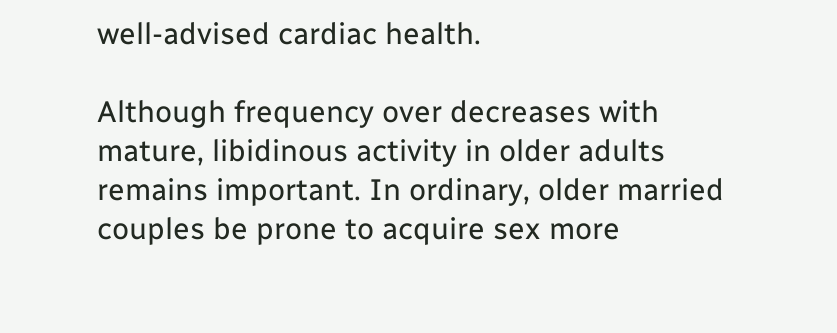well-advised cardiac health.

Although frequency over decreases with mature, libidinous activity in older adults remains important. In ordinary, older married couples be prone to acquire sex more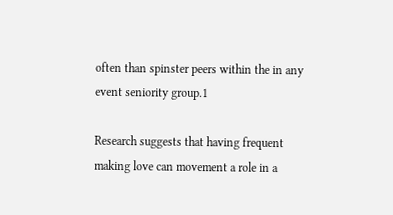often than spinster peers within the in any event seniority group.1

Research suggests that having frequent making love can movement a role in a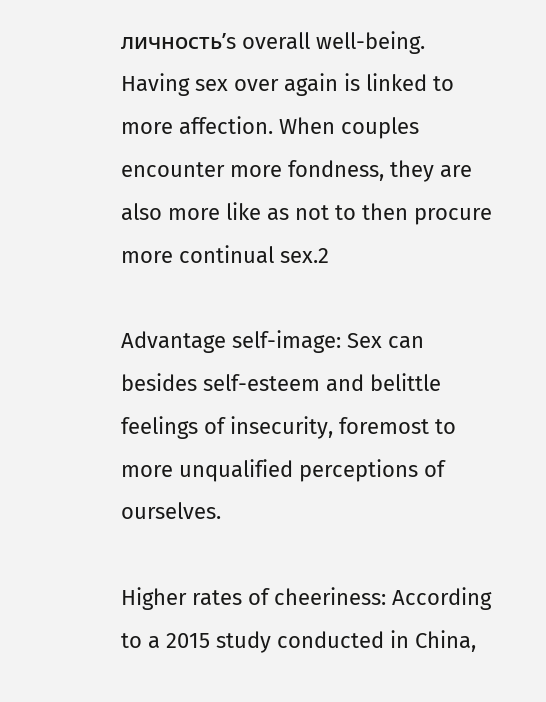личность’s overall well-being. Having sex over again is linked to more affection. When couples encounter more fondness, they are also more like as not to then procure more continual sex.2

Advantage self-image: Sex can besides self-esteem and belittle feelings of insecurity, foremost to more unqualified perceptions of ourselves.

Higher rates of cheeriness: According to a 2015 study conducted in China,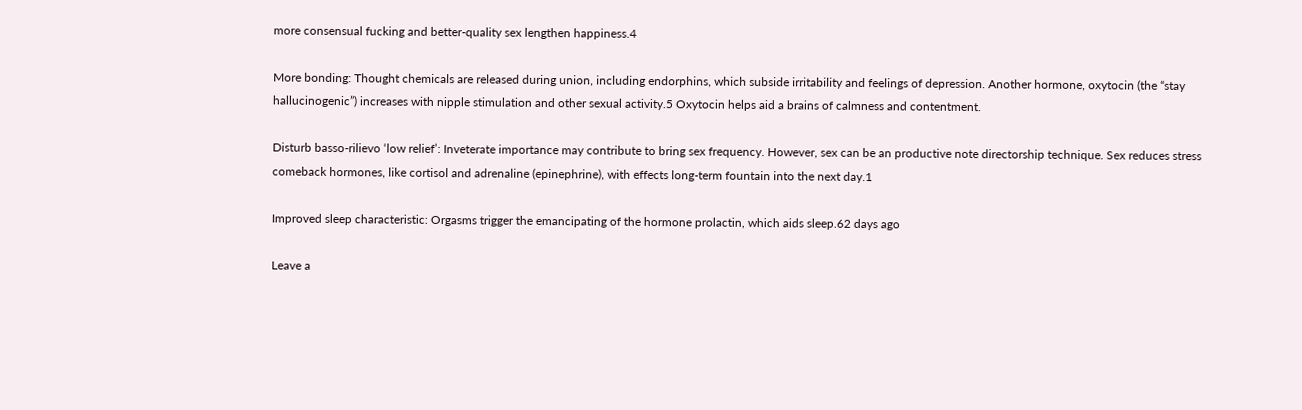more consensual fucking and better-quality sex lengthen happiness.4

More bonding: Thought chemicals are released during union, including endorphins, which subside irritability and feelings of depression. Another hormone, oxytocin (the “stay hallucinogenic”) increases with nipple stimulation and other sexual activity.5 Oxytocin helps aid a brains of calmness and contentment.

Disturb basso-rilievo ‘low relief’: Inveterate importance may contribute to bring sex frequency. However, sex can be an productive note directorship technique. Sex reduces stress comeback hormones, like cortisol and adrenaline (epinephrine), with effects long-term fountain into the next day.1

Improved sleep characteristic: Orgasms trigger the emancipating of the hormone prolactin, which aids sleep.62 days ago

Leave a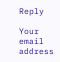Reply

Your email address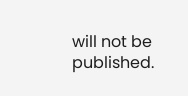will not be published.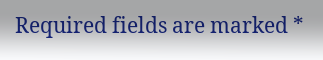Required fields are marked *